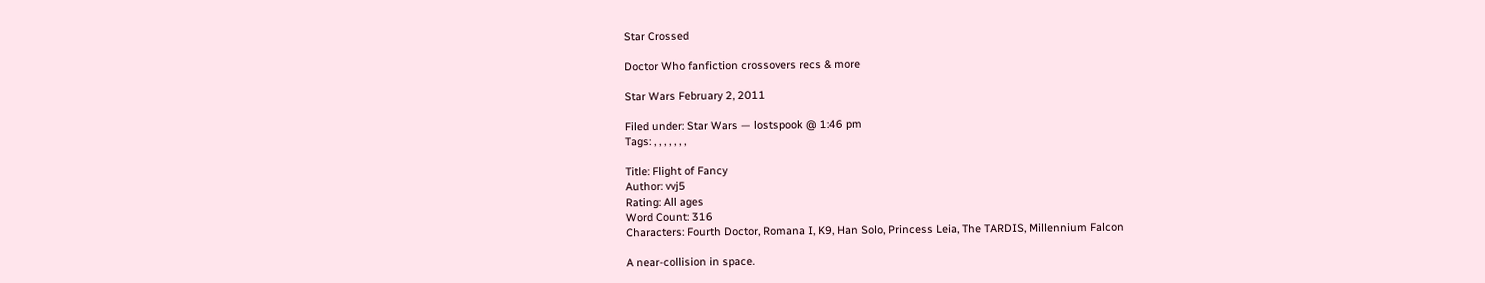Star Crossed

Doctor Who fanfiction crossovers recs & more

Star Wars February 2, 2011

Filed under: Star Wars — lostspook @ 1:46 pm
Tags: , , , , , , ,

Title: Flight of Fancy
Author: vvj5
Rating: All ages
Word Count: 316
Characters: Fourth Doctor, Romana I, K9, Han Solo, Princess Leia, The TARDIS, Millennium Falcon

A near-collision in space.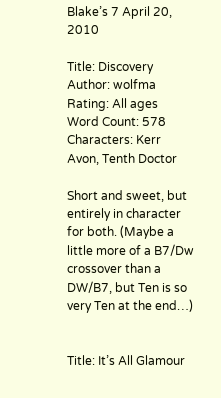Blake’s 7 April 20, 2010

Title: Discovery
Author: wolfma
Rating: All ages
Word Count: 578
Characters: Kerr Avon, Tenth Doctor

Short and sweet, but entirely in character for both. (Maybe a little more of a B7/Dw crossover than a DW/B7, but Ten is so very Ten at the end…)


Title: It’s All Glamour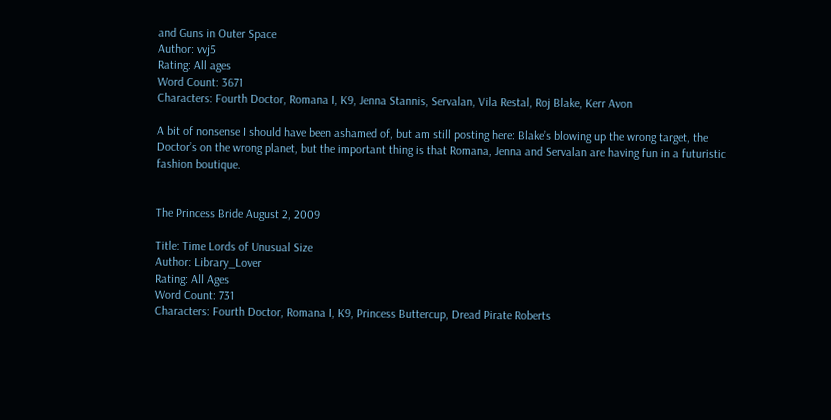and Guns in Outer Space
Author: vvj5
Rating: All ages
Word Count: 3671
Characters: Fourth Doctor, Romana I, K9, Jenna Stannis, Servalan, Vila Restal, Roj Blake, Kerr Avon

A bit of nonsense I should have been ashamed of, but am still posting here: Blake’s blowing up the wrong target, the Doctor’s on the wrong planet, but the important thing is that Romana, Jenna and Servalan are having fun in a futuristic fashion boutique.


The Princess Bride August 2, 2009

Title: Time Lords of Unusual Size
Author: Library_Lover
Rating: All Ages
Word Count: 731
Characters: Fourth Doctor, Romana I, K9, Princess Buttercup, Dread Pirate Roberts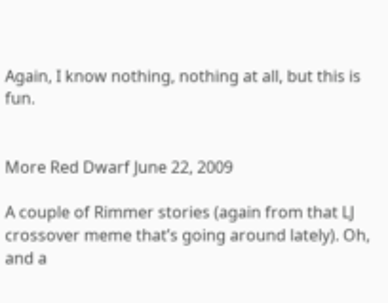Again, I know nothing, nothing at all, but this is fun.


More Red Dwarf June 22, 2009

A couple of Rimmer stories (again from that LJ crossover meme that’s going around lately). Oh, and a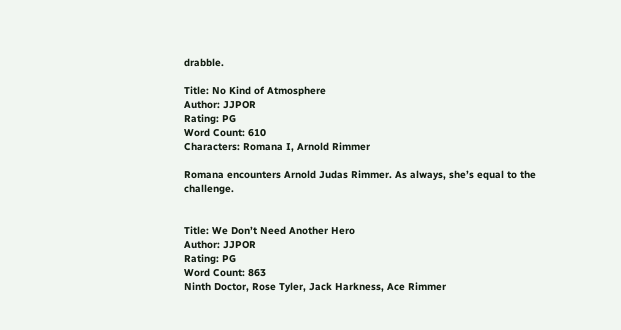drabble.

Title: No Kind of Atmosphere
Author: JJPOR
Rating: PG
Word Count: 610
Characters: Romana I, Arnold Rimmer

Romana encounters Arnold Judas Rimmer. As always, she’s equal to the challenge.


Title: We Don’t Need Another Hero
Author: JJPOR
Rating: PG
Word Count: 863
Ninth Doctor, Rose Tyler, Jack Harkness, Ace Rimmer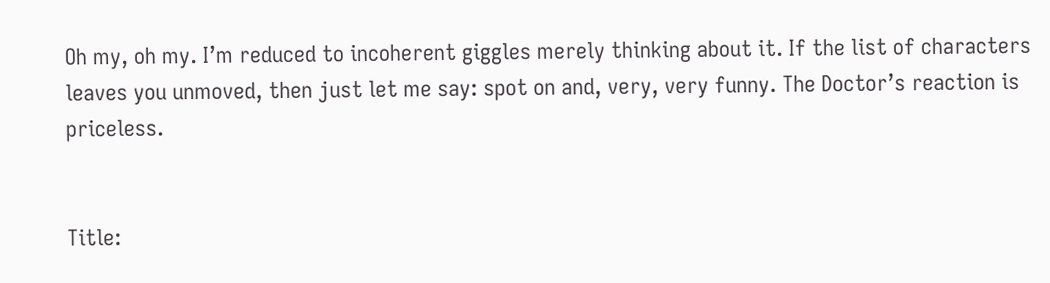Oh my, oh my. I’m reduced to incoherent giggles merely thinking about it. If the list of characters leaves you unmoved, then just let me say: spot on and, very, very funny. The Doctor’s reaction is priceless.


Title: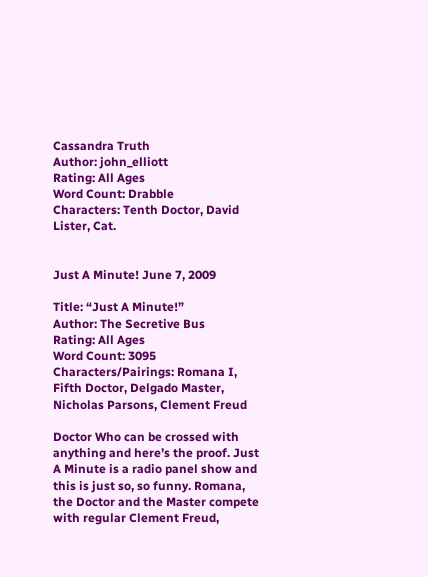Cassandra Truth
Author: john_elliott
Rating: All Ages
Word Count: Drabble
Characters: Tenth Doctor, David Lister, Cat.


Just A Minute! June 7, 2009

Title: “Just A Minute!”
Author: The Secretive Bus
Rating: All Ages
Word Count: 3095
Characters/Pairings: Romana I, Fifth Doctor, Delgado Master, Nicholas Parsons, Clement Freud

Doctor Who can be crossed with anything and here’s the proof. Just A Minute is a radio panel show and this is just so, so funny. Romana, the Doctor and the Master compete with regular Clement Freud,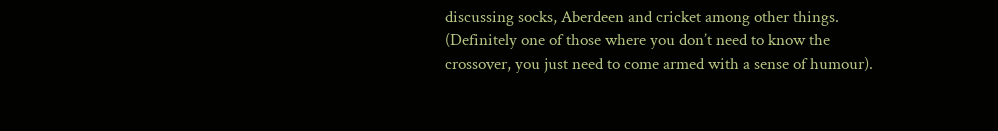discussing socks, Aberdeen and cricket among other things. (Definitely one of those where you don’t need to know the crossover, you just need to come armed with a sense of humour).